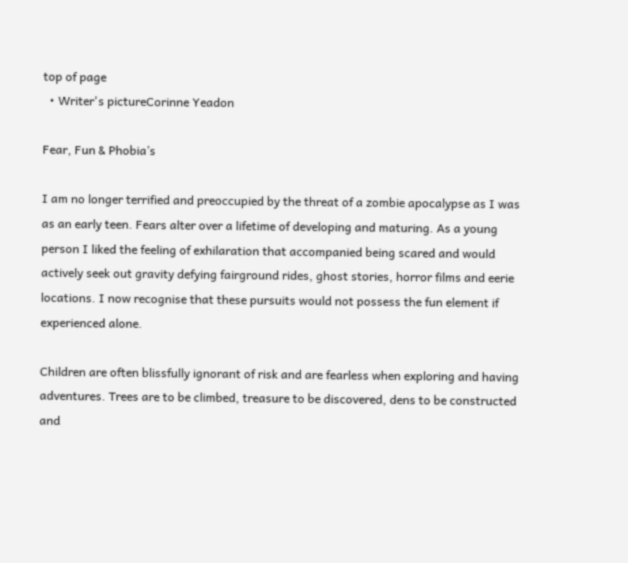top of page
  • Writer's pictureCorinne Yeadon

Fear, Fun & Phobia’s

I am no longer terrified and preoccupied by the threat of a zombie apocalypse as I was as an early teen. Fears alter over a lifetime of developing and maturing. As a young person I liked the feeling of exhilaration that accompanied being scared and would actively seek out gravity defying fairground rides, ghost stories, horror films and eerie locations. I now recognise that these pursuits would not possess the fun element if experienced alone.

Children are often blissfully ignorant of risk and are fearless when exploring and having adventures. Trees are to be climbed, treasure to be discovered, dens to be constructed and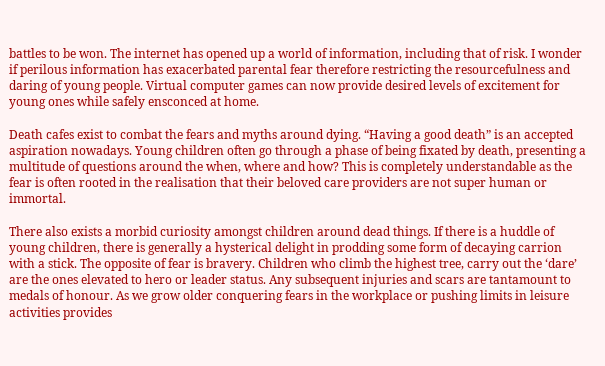battles to be won. The internet has opened up a world of information, including that of risk. I wonder if perilous information has exacerbated parental fear therefore restricting the resourcefulness and daring of young people. Virtual computer games can now provide desired levels of excitement for young ones while safely ensconced at home.

Death cafes exist to combat the fears and myths around dying. “Having a good death” is an accepted aspiration nowadays. Young children often go through a phase of being fixated by death, presenting a multitude of questions around the when, where and how? This is completely understandable as the fear is often rooted in the realisation that their beloved care providers are not super human or immortal.

There also exists a morbid curiosity amongst children around dead things. If there is a huddle of young children, there is generally a hysterical delight in prodding some form of decaying carrion with a stick. The opposite of fear is bravery. Children who climb the highest tree, carry out the ‘dare’ are the ones elevated to hero or leader status. Any subsequent injuries and scars are tantamount to medals of honour. As we grow older conquering fears in the workplace or pushing limits in leisure activities provides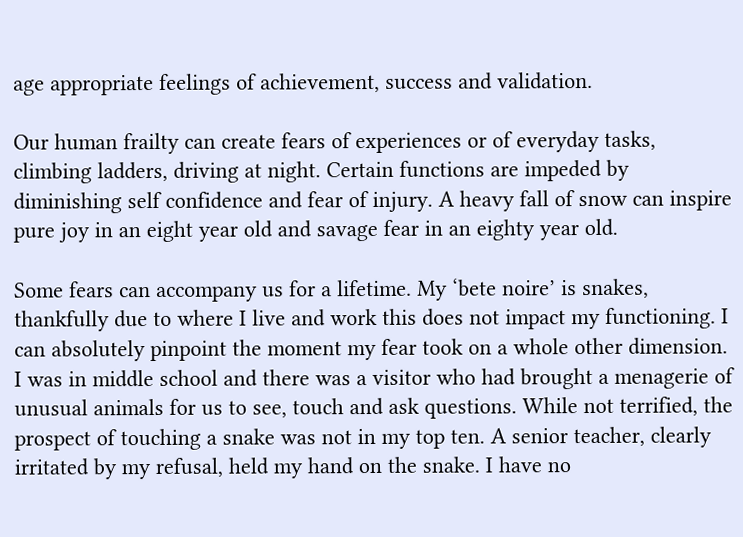age appropriate feelings of achievement, success and validation.

Our human frailty can create fears of experiences or of everyday tasks, climbing ladders, driving at night. Certain functions are impeded by diminishing self confidence and fear of injury. A heavy fall of snow can inspire pure joy in an eight year old and savage fear in an eighty year old.

Some fears can accompany us for a lifetime. My ‘bete noire’ is snakes, thankfully due to where I live and work this does not impact my functioning. I can absolutely pinpoint the moment my fear took on a whole other dimension. I was in middle school and there was a visitor who had brought a menagerie of unusual animals for us to see, touch and ask questions. While not terrified, the prospect of touching a snake was not in my top ten. A senior teacher, clearly irritated by my refusal, held my hand on the snake. I have no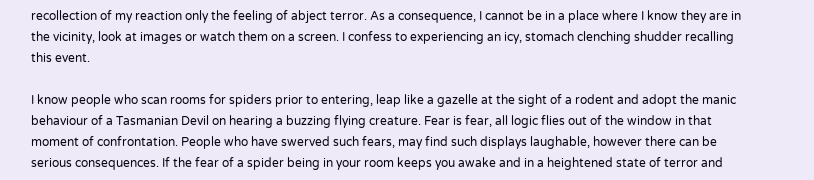recollection of my reaction only the feeling of abject terror. As a consequence, I cannot be in a place where I know they are in the vicinity, look at images or watch them on a screen. I confess to experiencing an icy, stomach clenching shudder recalling this event.

I know people who scan rooms for spiders prior to entering, leap like a gazelle at the sight of a rodent and adopt the manic behaviour of a Tasmanian Devil on hearing a buzzing flying creature. Fear is fear, all logic flies out of the window in that moment of confrontation. People who have swerved such fears, may find such displays laughable, however there can be serious consequences. If the fear of a spider being in your room keeps you awake and in a heightened state of terror and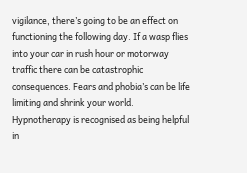vigilance, there’s going to be an effect on functioning the following day. If a wasp flies into your car in rush hour or motorway traffic there can be catastrophic consequences. Fears and phobia’s can be life limiting and shrink your world. Hypnotherapy is recognised as being helpful in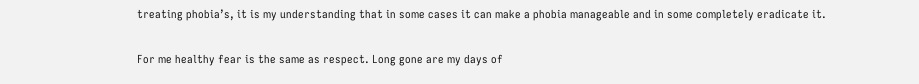treating phobia’s, it is my understanding that in some cases it can make a phobia manageable and in some completely eradicate it.

For me healthy fear is the same as respect. Long gone are my days of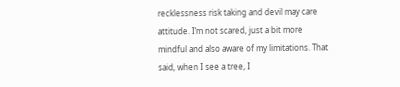recklessness risk taking and devil may care attitude. I’m not scared, just a bit more mindful and also aware of my limitations. That said, when I see a tree, I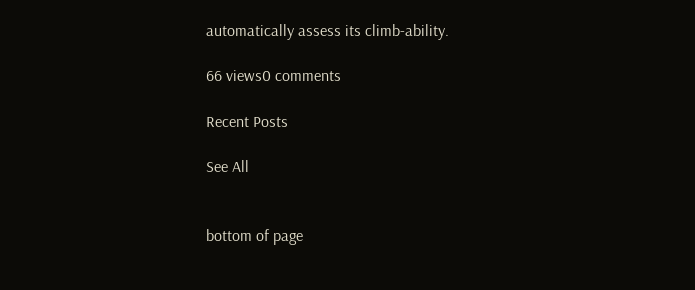automatically assess its climb-ability.

66 views0 comments

Recent Posts

See All


bottom of page